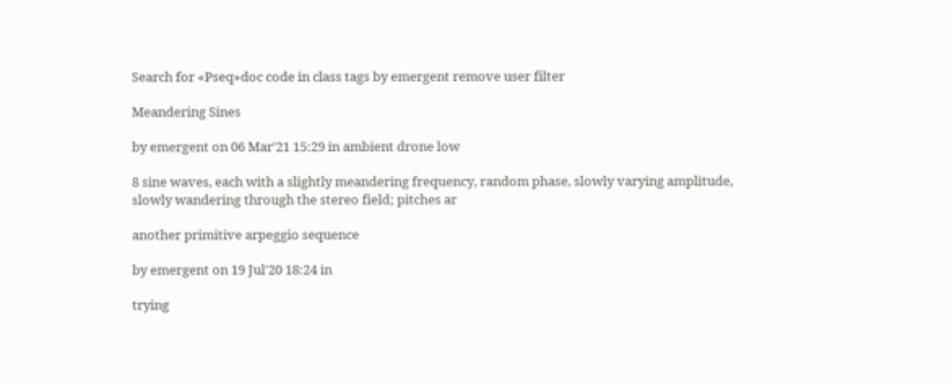Search for «Pseq»doc code in class tags by emergent remove user filter

Meandering Sines

by emergent on 06 Mar'21 15:29 in ambient drone low

8 sine waves, each with a slightly meandering frequency, random phase, slowly varying amplitude, slowly wandering through the stereo field; pitches ar

another primitive arpeggio sequence

by emergent on 19 Jul'20 18:24 in

trying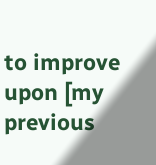to improve upon [my previous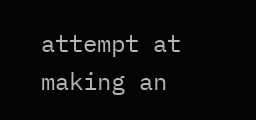attempt at making an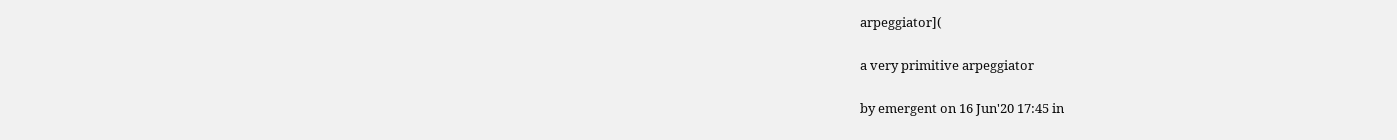arpeggiator](

a very primitive arpeggiator

by emergent on 16 Jun'20 17:45 in